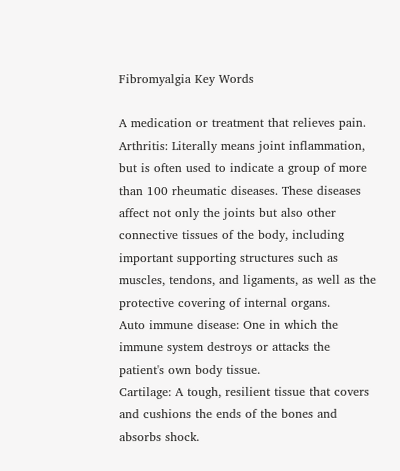Fibromyalgia Key Words

A medication or treatment that relieves pain.
Arthritis: Literally means joint inflammation, but is often used to indicate a group of more than 100 rheumatic diseases. These diseases affect not only the joints but also other connective tissues of the body, including important supporting structures such as muscles, tendons, and ligaments, as well as the protective covering of internal organs.
Auto immune disease: One in which the immune system destroys or attacks the patient's own body tissue.
Cartilage: A tough, resilient tissue that covers and cushions the ends of the bones and absorbs shock.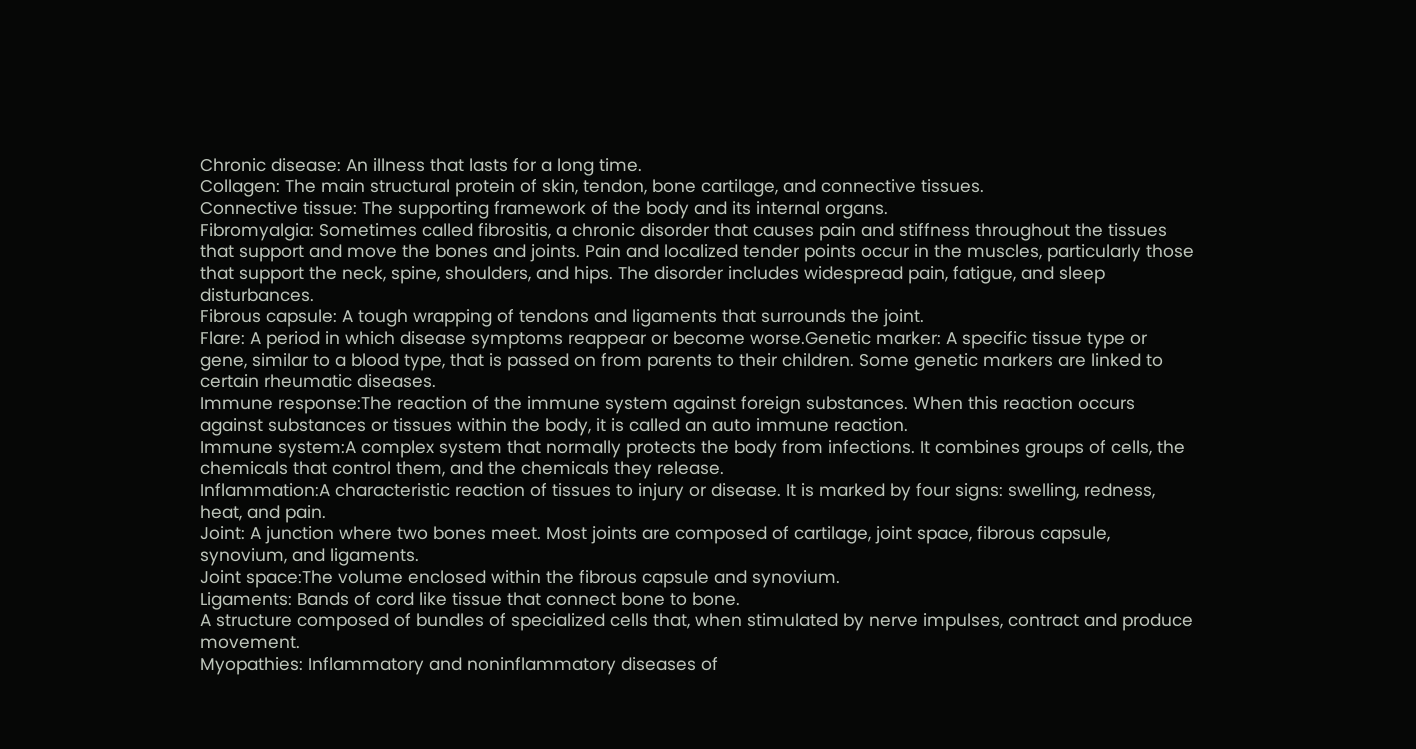Chronic disease: An illness that lasts for a long time.
Collagen: The main structural protein of skin, tendon, bone cartilage, and connective tissues.
Connective tissue: The supporting framework of the body and its internal organs.
Fibromyalgia: Sometimes called fibrositis, a chronic disorder that causes pain and stiffness throughout the tissues that support and move the bones and joints. Pain and localized tender points occur in the muscles, particularly those that support the neck, spine, shoulders, and hips. The disorder includes widespread pain, fatigue, and sleep disturbances.
Fibrous capsule: A tough wrapping of tendons and ligaments that surrounds the joint.
Flare: A period in which disease symptoms reappear or become worse.Genetic marker: A specific tissue type or gene, similar to a blood type, that is passed on from parents to their children. Some genetic markers are linked to certain rheumatic diseases.
Immune response:The reaction of the immune system against foreign substances. When this reaction occurs against substances or tissues within the body, it is called an auto immune reaction.
Immune system:A complex system that normally protects the body from infections. It combines groups of cells, the chemicals that control them, and the chemicals they release.
Inflammation:A characteristic reaction of tissues to injury or disease. It is marked by four signs: swelling, redness, heat, and pain.
Joint: A junction where two bones meet. Most joints are composed of cartilage, joint space, fibrous capsule, synovium, and ligaments.
Joint space:The volume enclosed within the fibrous capsule and synovium.
Ligaments: Bands of cord like tissue that connect bone to bone.
A structure composed of bundles of specialized cells that, when stimulated by nerve impulses, contract and produce movement.
Myopathies: Inflammatory and noninflammatory diseases of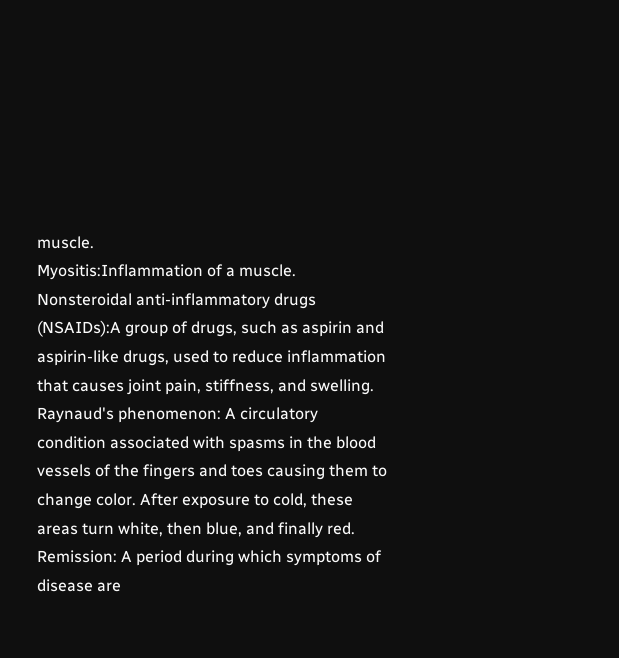muscle.
Myositis:Inflammation of a muscle.
Nonsteroidal anti-inflammatory drugs (NSAIDs):A group of drugs, such as aspirin and aspirin-like drugs, used to reduce inflammation that causes joint pain, stiffness, and swelling.
Raynaud's phenomenon: A circulatory condition associated with spasms in the blood vessels of the fingers and toes causing them to change color. After exposure to cold, these areas turn white, then blue, and finally red.
Remission: A period during which symptoms of disease are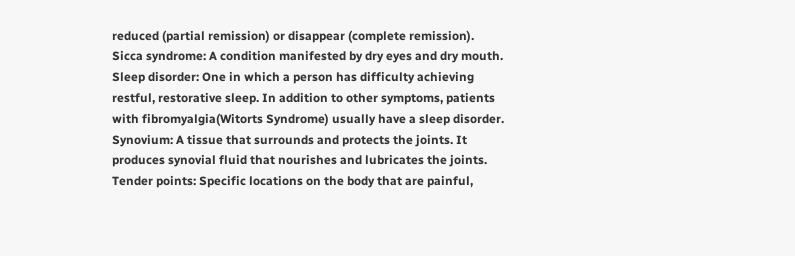reduced (partial remission) or disappear (complete remission).
Sicca syndrome: A condition manifested by dry eyes and dry mouth.
Sleep disorder: One in which a person has difficulty achieving restful, restorative sleep. In addition to other symptoms, patients with fibromyalgia(Witorts Syndrome) usually have a sleep disorder.
Synovium: A tissue that surrounds and protects the joints. It produces synovial fluid that nourishes and lubricates the joints.
Tender points: Specific locations on the body that are painful,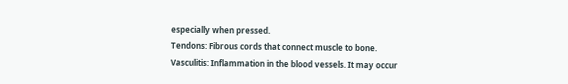especially when pressed.
Tendons: Fibrous cords that connect muscle to bone.
Vasculitis: Inflammation in the blood vessels. It may occur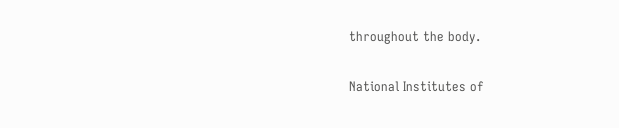throughout the body.

National Institutes of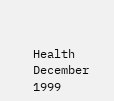Health
December 1999